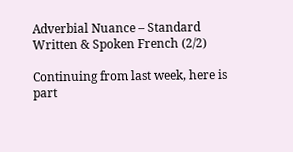Adverbial Nuance – Standard Written & Spoken French (2/2)

Continuing from last week, here is part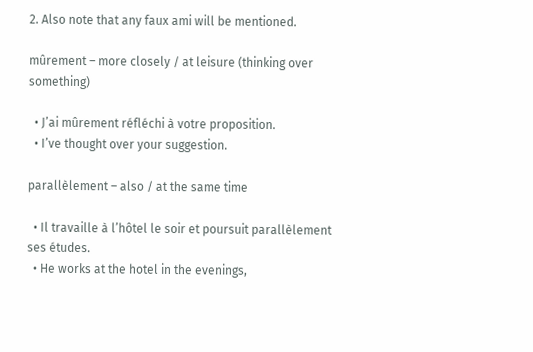2. Also note that any faux ami will be mentioned.

mûrement – more closely / at leisure (thinking over something)

  • J’ai mûrement réfléchi à votre proposition.
  • I’ve thought over your suggestion.

parallèlement – also / at the same time

  • Il travaille à l’hôtel le soir et poursuit parallèlement ses études.
  • He works at the hotel in the evenings,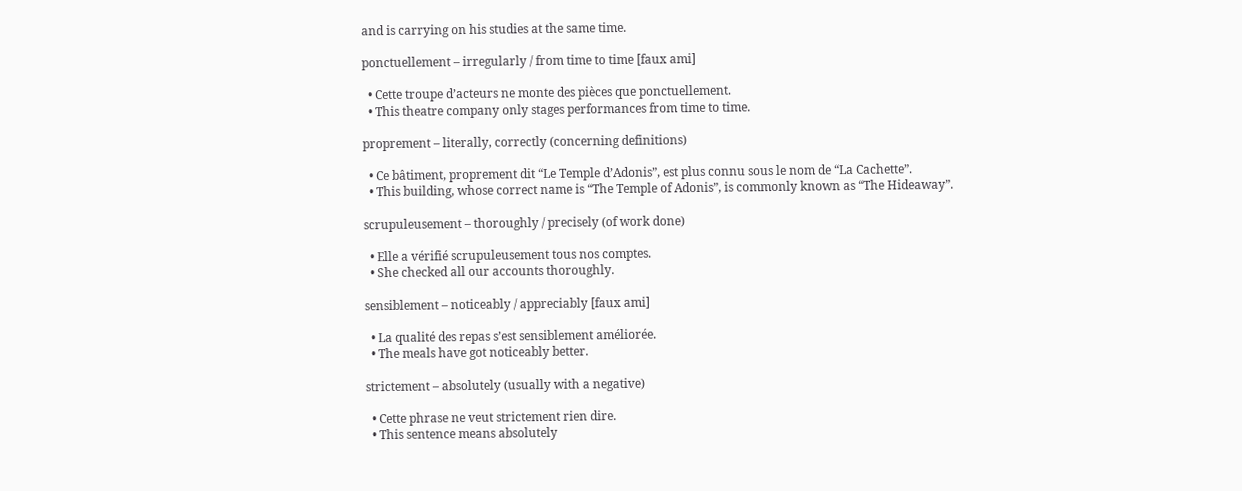and is carrying on his studies at the same time.

ponctuellement – irregularly / from time to time [faux ami]

  • Cette troupe d’acteurs ne monte des pièces que ponctuellement.
  • This theatre company only stages performances from time to time.

proprement – literally, correctly (concerning definitions)

  • Ce bâtiment, proprement dit “Le Temple d’Adonis”, est plus connu sous le nom de “La Cachette”.
  • This building, whose correct name is “The Temple of Adonis”, is commonly known as “The Hideaway”.

scrupuleusement – thoroughly / precisely (of work done)

  • Elle a vérifié scrupuleusement tous nos comptes.
  • She checked all our accounts thoroughly.

sensiblement – noticeably / appreciably [faux ami]

  • La qualité des repas s’est sensiblement améliorée.
  • The meals have got noticeably better.

strictement – absolutely (usually with a negative)

  • Cette phrase ne veut strictement rien dire.
  • This sentence means absolutely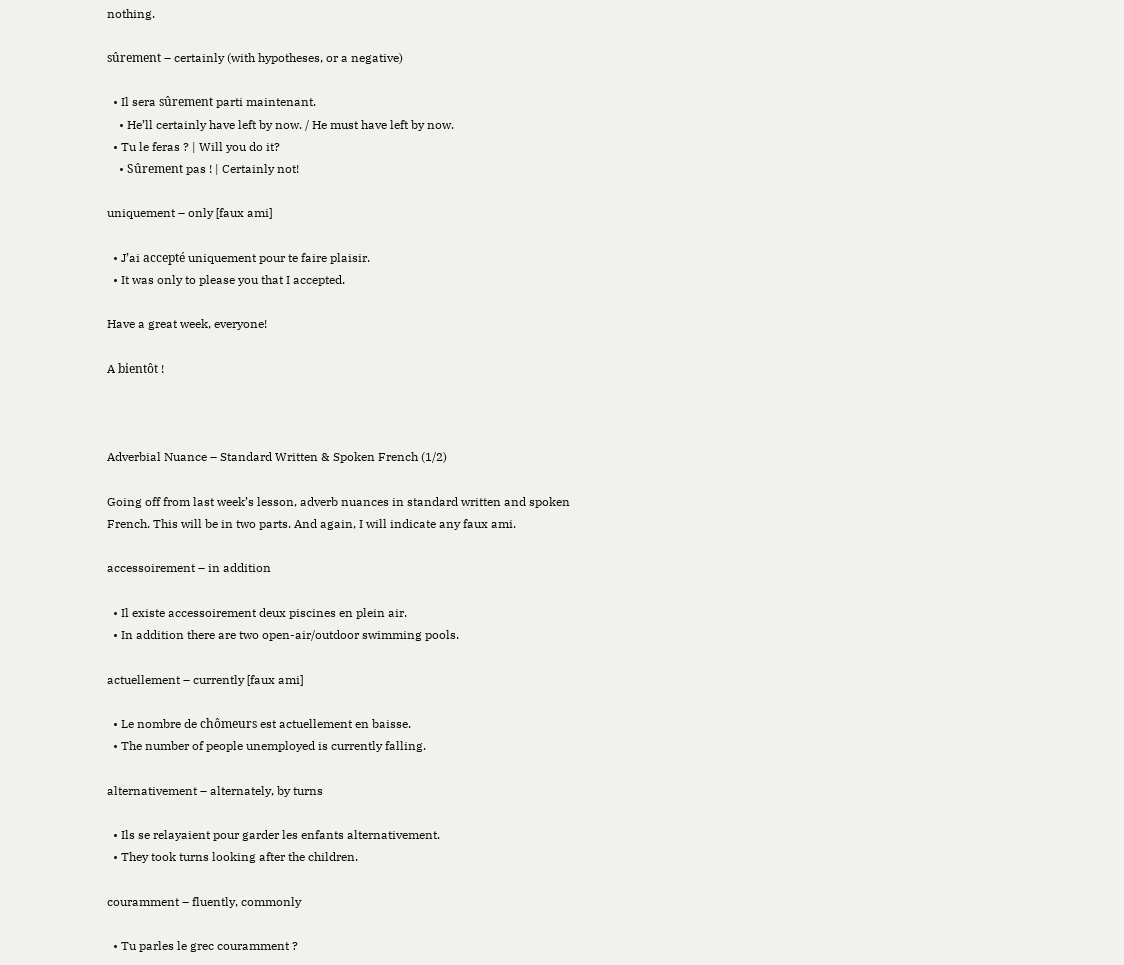nothing.

sûrement – certainly (with hypotheses, or a negative)

  • Il sera sûrement parti maintenant.
    • He’ll certainly have left by now. / He must have left by now.
  • Tu le feras ? | Will you do it?
    • Sûrement pas ! | Certainly not!

uniquement – only [faux ami]

  • J’ai accepté uniquement pour te faire plaisir.
  • It was only to please you that I accepted.

Have a great week, everyone!

A bientôt !



Adverbial Nuance – Standard Written & Spoken French (1/2)

Going off from last week’s lesson, adverb nuances in standard written and spoken French. This will be in two parts. And again, I will indicate any faux ami.

accessoirement – in addition

  • Il existe accessoirement deux piscines en plein air.
  • In addition there are two open-air/outdoor swimming pools.

actuellement – currently [faux ami]

  • Le nombre de chômeurs est actuellement en baisse.
  • The number of people unemployed is currently falling.

alternativement – alternately, by turns

  • Ils se relayaient pour garder les enfants alternativement.
  • They took turns looking after the children.

couramment – fluently, commonly

  • Tu parles le grec couramment ?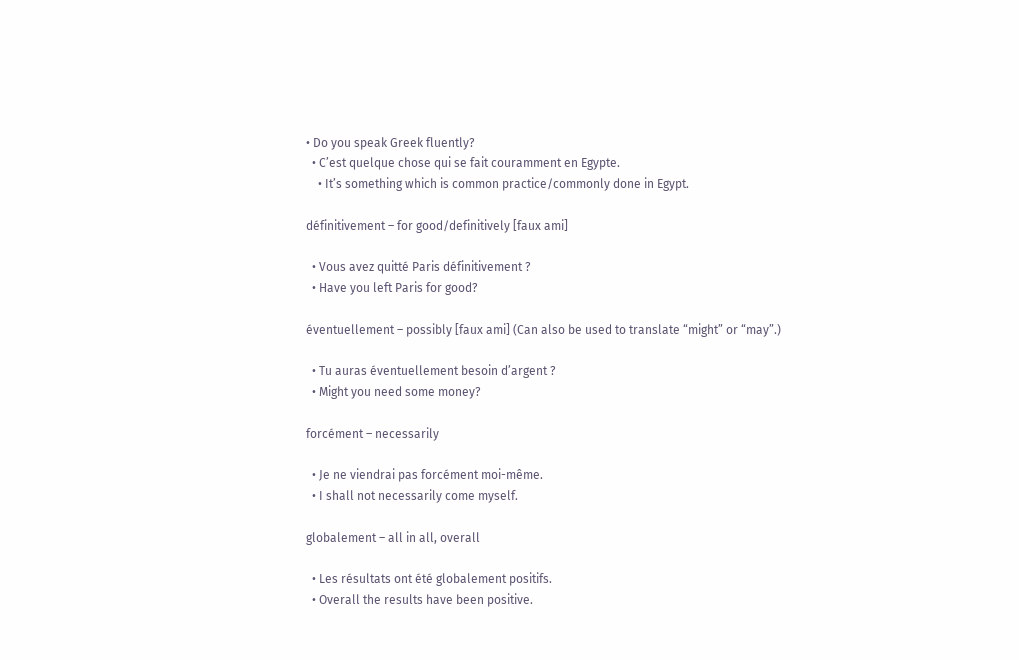• Do you speak Greek fluently?
  • C’est quelque chose qui se fait couramment en Egypte.
    • It’s something which is common practice/commonly done in Egypt.

définitivement – for good/definitively [faux ami]

  • Vous avez quitté Paris définitivement ?
  • Have you left Paris for good?

éventuellement – possibly [faux ami] (Can also be used to translate “might” or “may”.)

  • Tu auras éventuellement besoin d’argent ?
  • Might you need some money?

forcément – necessarily

  • Je ne viendrai pas forcément moi-même.
  • I shall not necessarily come myself.

globalement – all in all, overall

  • Les résultats ont été globalement positifs.
  • Overall the results have been positive.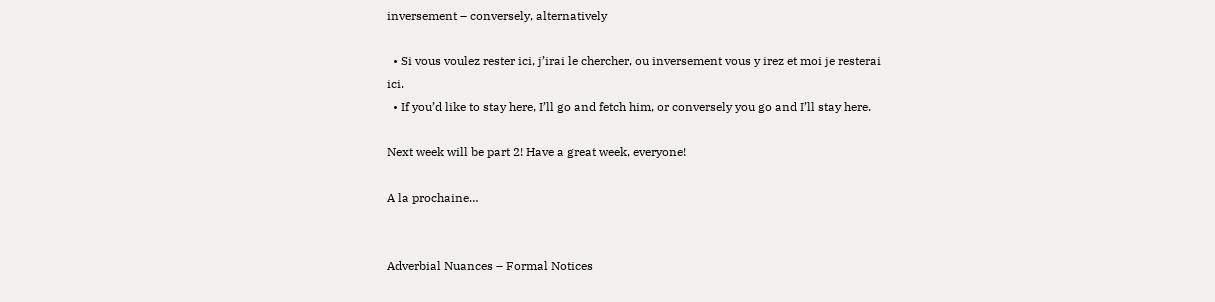inversement – conversely, alternatively

  • Si vous voulez rester ici, j’irai le chercher, ou inversement vous y irez et moi je resterai ici.
  • If you’d like to stay here, I’ll go and fetch him, or conversely you go and I’ll stay here.

Next week will be part 2! Have a great week, everyone!

A la prochaine…


Adverbial Nuances – Formal Notices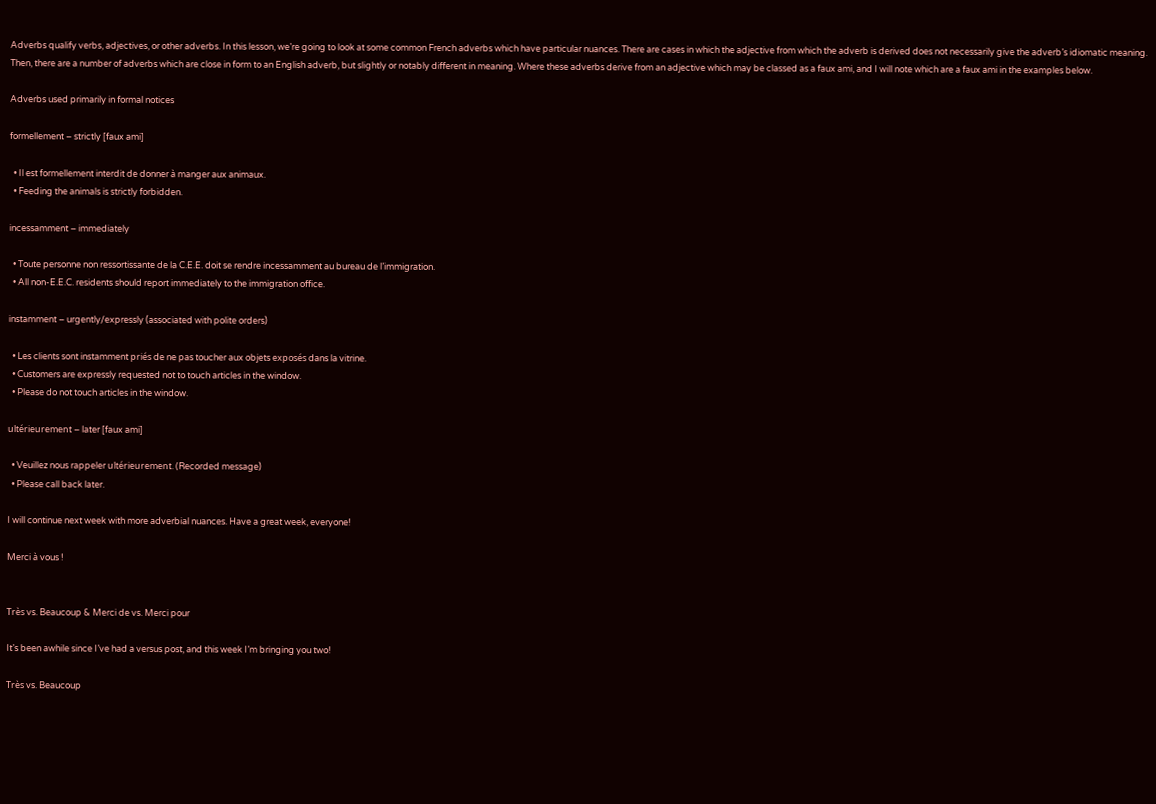Adverbs qualify verbs, adjectives, or other adverbs. In this lesson, we’re going to look at some common French adverbs which have particular nuances. There are cases in which the adjective from which the adverb is derived does not necessarily give the adverb’s idiomatic meaning. Then, there are a number of adverbs which are close in form to an English adverb, but slightly or notably different in meaning. Where these adverbs derive from an adjective which may be classed as a faux ami, and I will note which are a faux ami in the examples below.

Adverbs used primarily in formal notices

formellement – strictly [faux ami]

  • Il est formellement interdit de donner à manger aux animaux.
  • Feeding the animals is strictly forbidden.

incessamment – immediately

  • Toute personne non ressortissante de la C.E.E. doit se rendre incessamment au bureau de l’immigration.
  • All non-E.E.C. residents should report immediately to the immigration office.

instamment – urgently/expressly (associated with polite orders)

  • Les clients sont instamment priés de ne pas toucher aux objets exposés dans la vitrine.
  • Customers are expressly requested not to touch articles in the window.
  • Please do not touch articles in the window.

ultérieurement – later [faux ami]

  • Veuillez nous rappeler ultérieurement. (Recorded message)
  • Please call back later.

I will continue next week with more adverbial nuances. Have a great week, everyone!

Merci à vous !


Très vs. Beaucoup & Merci de vs. Merci pour

It’s been awhile since I’ve had a versus post, and this week I’m bringing you two!

Très vs. Beaucoup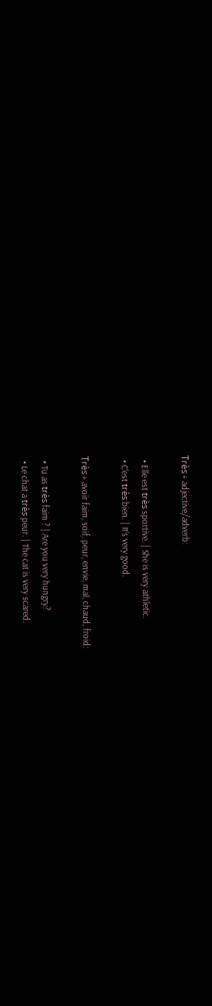Très + adjective/adverb:

  • Elle est très sportive. | She is very athletic.
  • C’est très bien. | It’s very good.

Très + avoir faim, soif, peur, envie, mal, chaud, froid:

  • Tu as très faim ? | Are you very hungry?
  • Le chat a très peur. | The cat is very scared.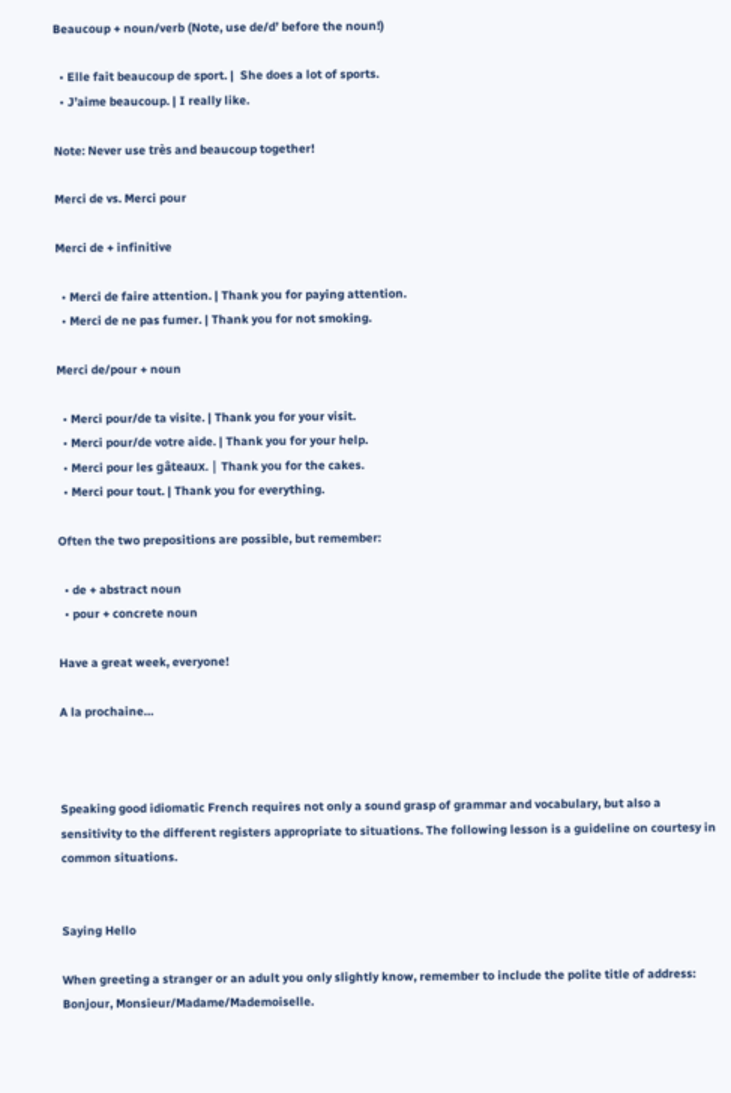Beaucoup + noun/verb (Note, use de/d’ before the noun!)

  • Elle fait beaucoup de sport. |  She does a lot of sports.
  • J’aime beaucoup. | I really like.

Note: Never use très and beaucoup together!

Merci de vs. Merci pour

Merci de + infinitive

  • Merci de faire attention. | Thank you for paying attention.
  • Merci de ne pas fumer. | Thank you for not smoking.

Merci de/pour + noun

  • Merci pour/de ta visite. | Thank you for your visit.
  • Merci pour/de votre aide. | Thank you for your help.
  • Merci pour les gâteaux. | Thank you for the cakes.
  • Merci pour tout. | Thank you for everything.

Often the two prepositions are possible, but remember:

  • de + abstract noun
  • pour + concrete noun

Have a great week, everyone!

A la prochaine…



Speaking good idiomatic French requires not only a sound grasp of grammar and vocabulary, but also a sensitivity to the different registers appropriate to situations. The following lesson is a guideline on courtesy in common situations.


Saying Hello

When greeting a stranger or an adult you only slightly know, remember to include the polite title of address: Bonjour, Monsieur/Madame/Mademoiselle.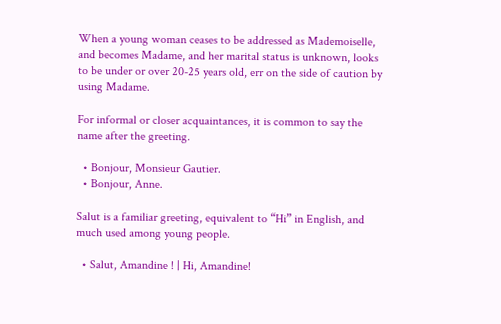When a young woman ceases to be addressed as Mademoiselle, and becomes Madame, and her marital status is unknown, looks to be under or over 20-25 years old, err on the side of caution by using Madame.

For informal or closer acquaintances, it is common to say the name after the greeting.

  • Bonjour, Monsieur Gautier.
  • Bonjour, Anne.

Salut is a familiar greeting, equivalent to “Hi” in English, and much used among young people.

  • Salut, Amandine ! | Hi, Amandine!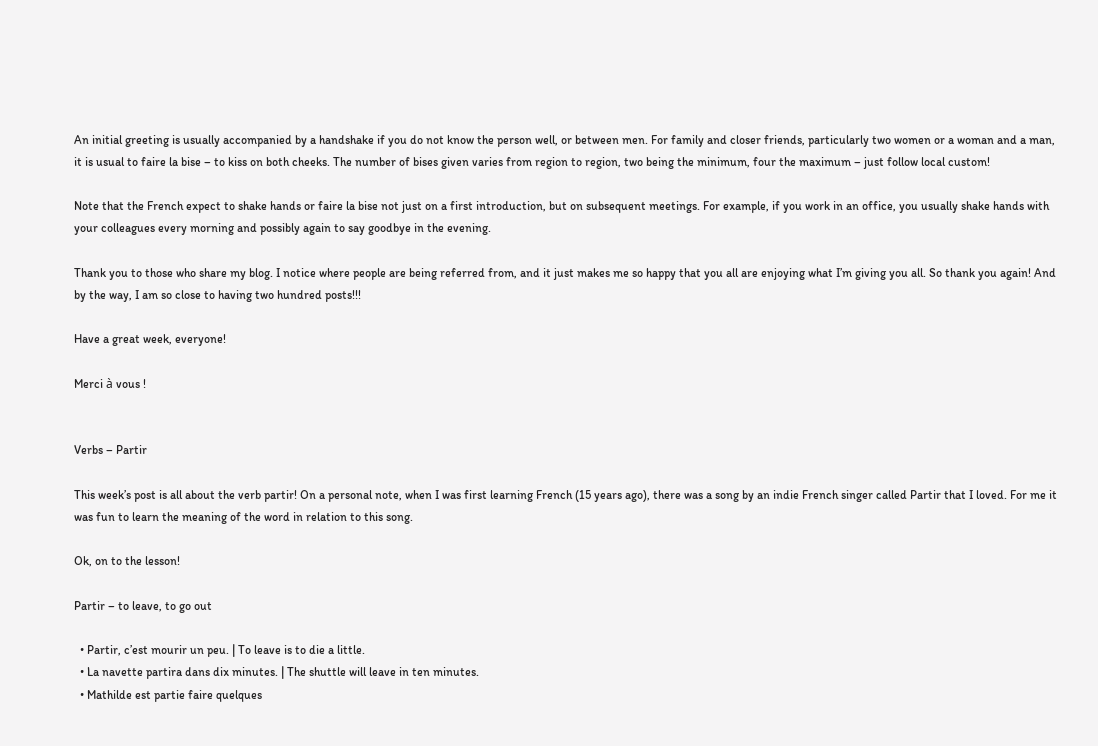An initial greeting is usually accompanied by a handshake if you do not know the person well, or between men. For family and closer friends, particularly two women or a woman and a man, it is usual to faire la bise – to kiss on both cheeks. The number of bises given varies from region to region, two being the minimum, four the maximum – just follow local custom!

Note that the French expect to shake hands or faire la bise not just on a first introduction, but on subsequent meetings. For example, if you work in an office, you usually shake hands with your colleagues every morning and possibly again to say goodbye in the evening.

Thank you to those who share my blog. I notice where people are being referred from, and it just makes me so happy that you all are enjoying what I’m giving you all. So thank you again! And by the way, I am so close to having two hundred posts!!!

Have a great week, everyone!

Merci à vous !


Verbs – Partir

This week’s post is all about the verb partir! On a personal note, when I was first learning French (15 years ago), there was a song by an indie French singer called Partir that I loved. For me it was fun to learn the meaning of the word in relation to this song.

Ok, on to the lesson!

Partir – to leave, to go out

  • Partir, c’est mourir un peu. | To leave is to die a little.
  • La navette partira dans dix minutes. | The shuttle will leave in ten minutes.
  • Mathilde est partie faire quelques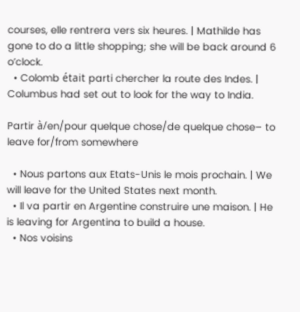courses, elle rentrera vers six heures. | Mathilde has gone to do a little shopping; she will be back around 6 o’clock.
  • Colomb était parti chercher la route des Indes. | Columbus had set out to look for the way to India.

Partir à/en/pour quelque chose/de quelque chose– to leave for/from somewhere

  • Nous partons aux Etats-Unis le mois prochain. | We will leave for the United States next month.
  • Il va partir en Argentine construire une maison. | He is leaving for Argentina to build a house.
  • Nos voisins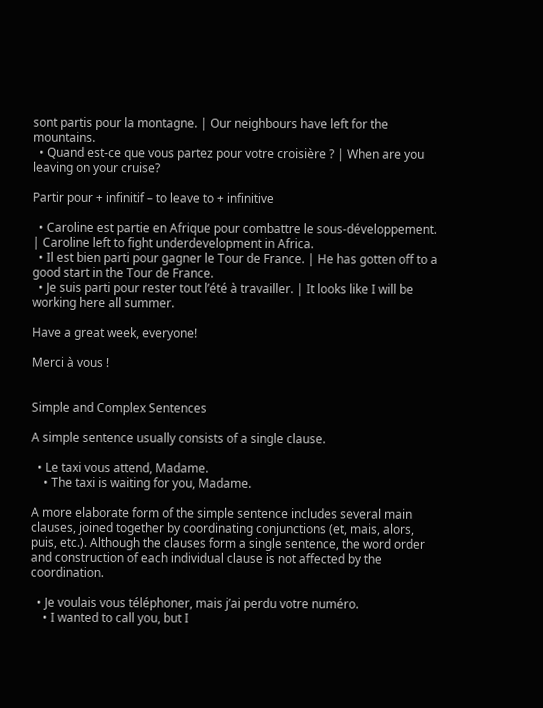sont partis pour la montagne. | Our neighbours have left for the mountains.
  • Quand est-ce que vous partez pour votre croisière ? | When are you leaving on your cruise?

Partir pour + infinitif – to leave to + infinitive

  • Caroline est partie en Afrique pour combattre le sous-développement. | Caroline left to fight underdevelopment in Africa.
  • Il est bien parti pour gagner le Tour de France. | He has gotten off to a good start in the Tour de France.
  • Je suis parti pour rester tout l’été à travailler. | It looks like I will be working here all summer.

Have a great week, everyone!

Merci à vous !


Simple and Complex Sentences

A simple sentence usually consists of a single clause.

  • Le taxi vous attend, Madame.
    • The taxi is waiting for you, Madame.

A more elaborate form of the simple sentence includes several main clauses, joined together by coordinating conjunctions (et, mais, alors, puis, etc.). Although the clauses form a single sentence, the word order and construction of each individual clause is not affected by the coordination.

  • Je voulais vous téléphoner, mais j’ai perdu votre numéro.
    • I wanted to call you, but I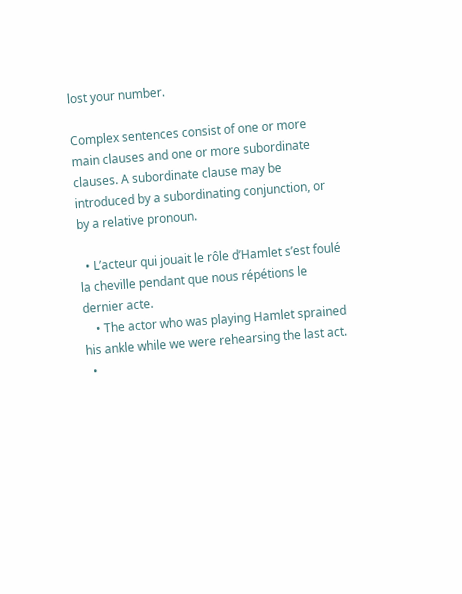lost your number.

Complex sentences consist of one or more main clauses and one or more subordinate clauses. A subordinate clause may be introduced by a subordinating conjunction, or by a relative pronoun.

  • L’acteur qui jouait le rôle d’Hamlet s’est foulé la cheville pendant que nous répétions le dernier acte.
    • The actor who was playing Hamlet sprained his ankle while we were rehearsing the last act.
  •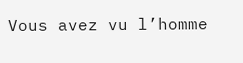Vous avez vu l’homme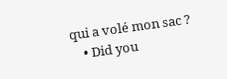qui a volé mon sac ?
    • Did you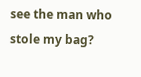see the man who stole my bag?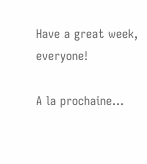Have a great week, everyone!

A la prochaine…